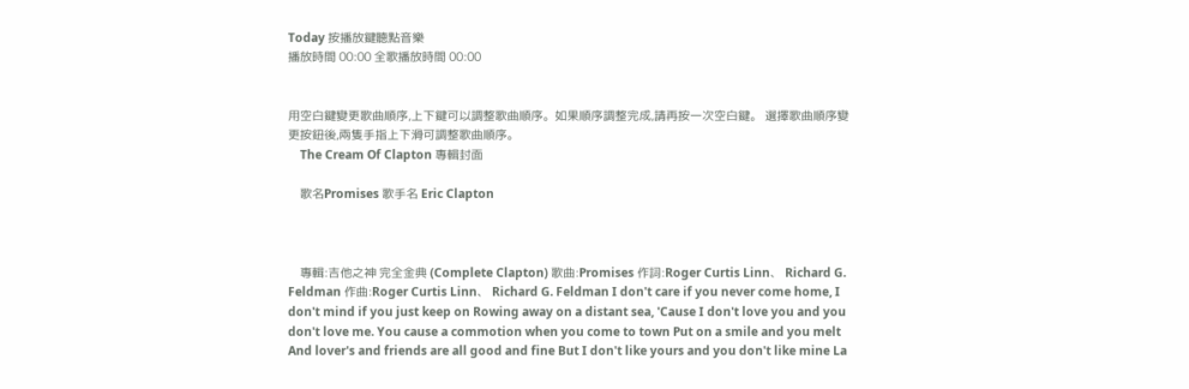Today 按播放鍵聽點音樂
播放時間 00:00 全歌播放時間 00:00


用空白鍵變更歌曲順序,上下鍵可以調整歌曲順序。如果順序調整完成,請再按一次空白鍵。 選擇歌曲順序變更按鈕後,兩隻手指上下滑可調整歌曲順序。
    The Cream Of Clapton 專輯封面

    歌名Promises 歌手名 Eric Clapton



    專輯:吉他之神 完全金典 (Complete Clapton) 歌曲:Promises 作詞:Roger Curtis Linn、 Richard G. Feldman 作曲:Roger Curtis Linn、 Richard G. Feldman I don't care if you never come home, I don't mind if you just keep on Rowing away on a distant sea, 'Cause I don't love you and you don't love me. You cause a commotion when you come to town Put on a smile and you melt And lover's and friends are all good and fine But I don't like yours and you don't like mine La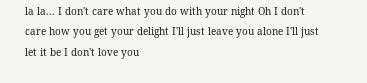la la... I don't care what you do with your night Oh I don't care how you get your delight I'll just leave you alone I'll just let it be I don't love you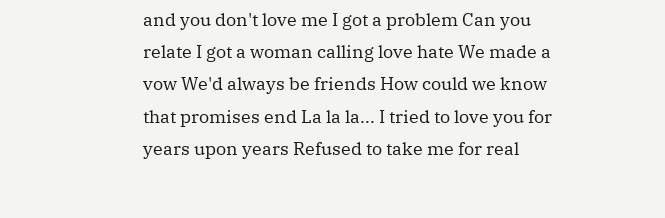and you don't love me I got a problem Can you relate I got a woman calling love hate We made a vow We'd always be friends How could we know that promises end La la la... I tried to love you for years upon years Refused to take me for real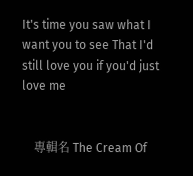It's time you saw what I want you to see That I'd still love you if you'd just love me


    專輯名 The Cream Of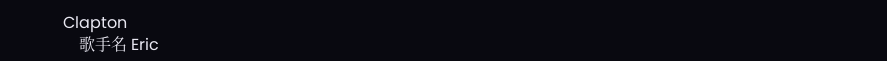Clapton
    歌手名 Eric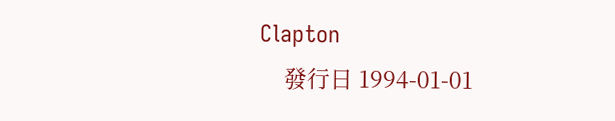Clapton
    發行日 1994-01-01